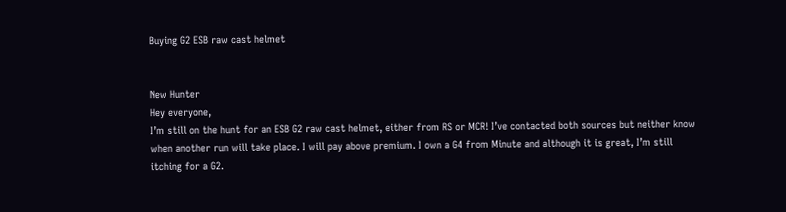Buying G2 ESB raw cast helmet


New Hunter
Hey everyone,
I’m still on the hunt for an ESB G2 raw cast helmet, either from RS or MCR! I’ve contacted both sources but neither know when another run will take place. I will pay above premium. I own a G4 from Minute and although it is great, I’m still itching for a G2.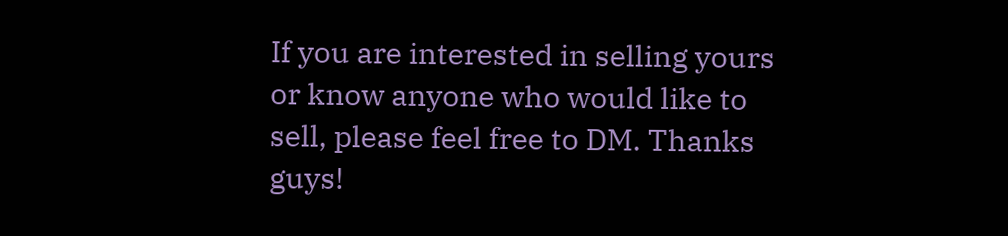If you are interested in selling yours or know anyone who would like to sell, please feel free to DM. Thanks guys!